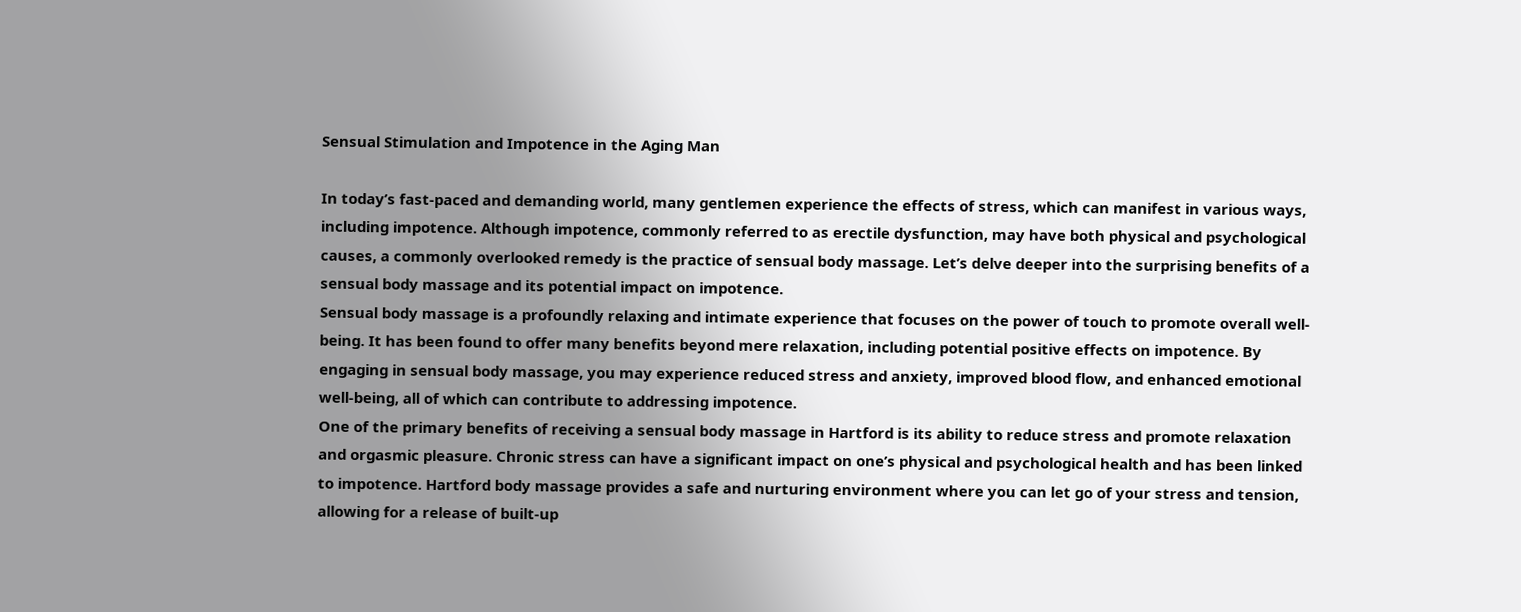Sensual Stimulation and Impotence in the Aging Man

In today’s fast-paced and demanding world, many gentlemen experience the effects of stress, which can manifest in various ways, including impotence. Although impotence, commonly referred to as erectile dysfunction, may have both physical and psychological causes, a commonly overlooked remedy is the practice of sensual body massage. Let’s delve deeper into the surprising benefits of a sensual body massage and its potential impact on impotence.
Sensual body massage is a profoundly relaxing and intimate experience that focuses on the power of touch to promote overall well-being. It has been found to offer many benefits beyond mere relaxation, including potential positive effects on impotence. By engaging in sensual body massage, you may experience reduced stress and anxiety, improved blood flow, and enhanced emotional well-being, all of which can contribute to addressing impotence.
One of the primary benefits of receiving a sensual body massage in Hartford is its ability to reduce stress and promote relaxation and orgasmic pleasure. Chronic stress can have a significant impact on one’s physical and psychological health and has been linked to impotence. Hartford body massage provides a safe and nurturing environment where you can let go of your stress and tension, allowing for a release of built-up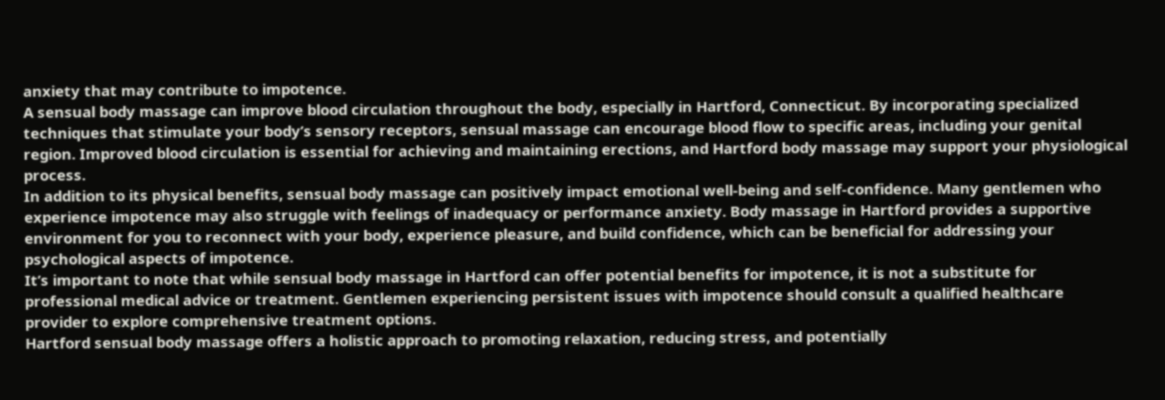anxiety that may contribute to impotence.
A sensual body massage can improve blood circulation throughout the body, especially in Hartford, Connecticut. By incorporating specialized techniques that stimulate your body’s sensory receptors, sensual massage can encourage blood flow to specific areas, including your genital region. Improved blood circulation is essential for achieving and maintaining erections, and Hartford body massage may support your physiological process.
In addition to its physical benefits, sensual body massage can positively impact emotional well-being and self-confidence. Many gentlemen who experience impotence may also struggle with feelings of inadequacy or performance anxiety. Body massage in Hartford provides a supportive environment for you to reconnect with your body, experience pleasure, and build confidence, which can be beneficial for addressing your psychological aspects of impotence.
It’s important to note that while sensual body massage in Hartford can offer potential benefits for impotence, it is not a substitute for professional medical advice or treatment. Gentlemen experiencing persistent issues with impotence should consult a qualified healthcare provider to explore comprehensive treatment options.
Hartford sensual body massage offers a holistic approach to promoting relaxation, reducing stress, and potentially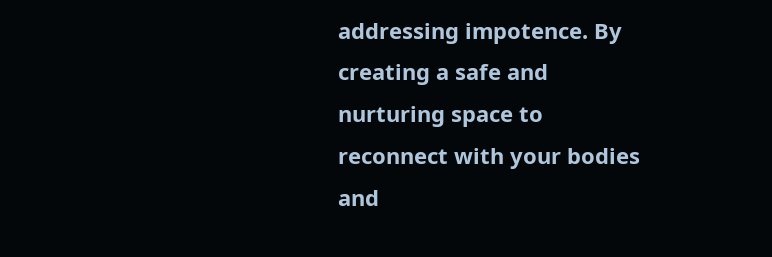addressing impotence. By creating a safe and nurturing space to reconnect with your bodies and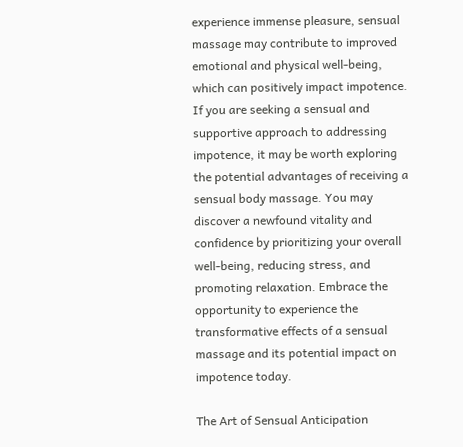experience immense pleasure, sensual massage may contribute to improved emotional and physical well-being, which can positively impact impotence.
If you are seeking a sensual and supportive approach to addressing impotence, it may be worth exploring the potential advantages of receiving a sensual body massage. You may discover a newfound vitality and confidence by prioritizing your overall well-being, reducing stress, and promoting relaxation. Embrace the opportunity to experience the transformative effects of a sensual massage and its potential impact on impotence today.

The Art of Sensual Anticipation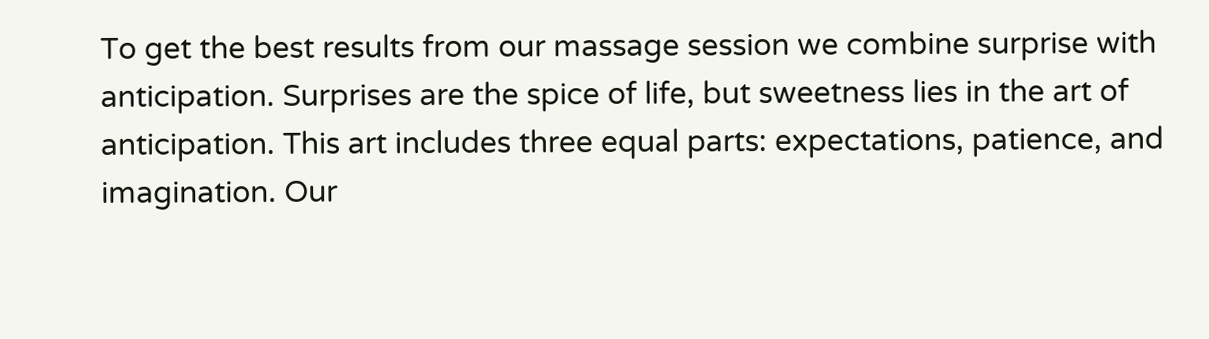To get the best results from our massage session we combine surprise with anticipation. Surprises are the spice of life, but sweetness lies in the art of anticipation. This art includes three equal parts: expectations, patience, and imagination. Our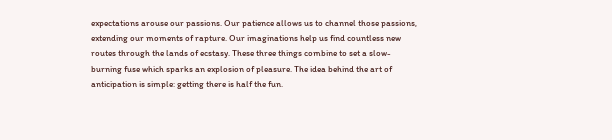expectations arouse our passions. Our patience allows us to channel those passions, extending our moments of rapture. Our imaginations help us find countless new routes through the lands of ecstasy. These three things combine to set a slow-burning fuse which sparks an explosion of pleasure. The idea behind the art of anticipation is simple: getting there is half the fun.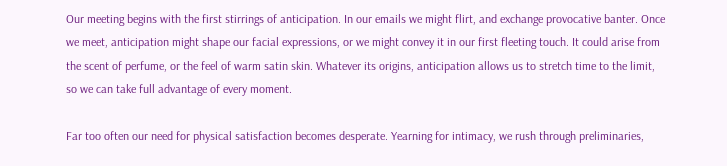Our meeting begins with the first stirrings of anticipation. In our emails we might flirt, and exchange provocative banter. Once we meet, anticipation might shape our facial expressions, or we might convey it in our first fleeting touch. It could arise from the scent of perfume, or the feel of warm satin skin. Whatever its origins, anticipation allows us to stretch time to the limit, so we can take full advantage of every moment.

Far too often our need for physical satisfaction becomes desperate. Yearning for intimacy, we rush through preliminaries,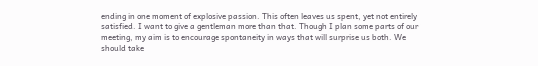ending in one moment of explosive passion. This often leaves us spent, yet not entirely satisfied. I want to give a gentleman more than that. Though I plan some parts of our meeting, my aim is to encourage spontaneity in ways that will surprise us both. We should take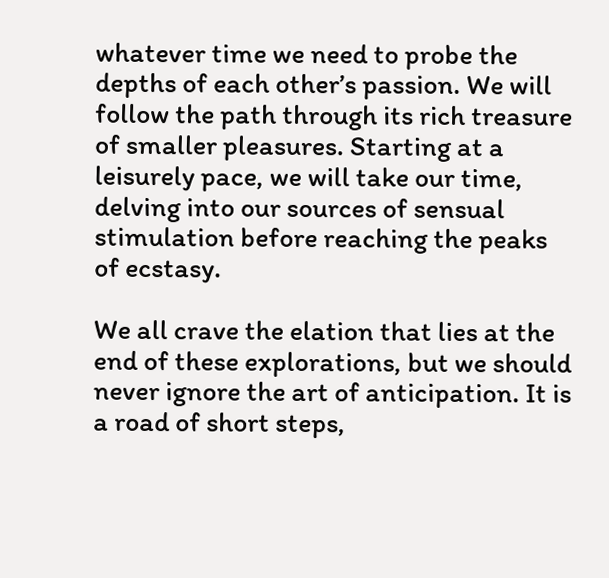whatever time we need to probe the depths of each other’s passion. We will follow the path through its rich treasure of smaller pleasures. Starting at a leisurely pace, we will take our time, delving into our sources of sensual stimulation before reaching the peaks of ecstasy.

We all crave the elation that lies at the end of these explorations, but we should never ignore the art of anticipation. It is a road of short steps,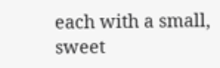each with a small, sweet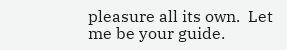pleasure all its own.  Let me be your guide.